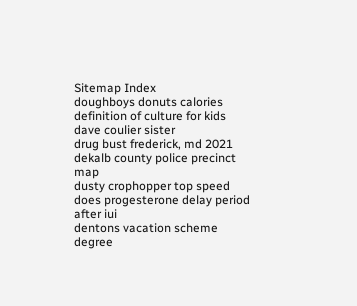Sitemap Index
doughboys donuts calories
definition of culture for kids
dave coulier sister
drug bust frederick, md 2021
dekalb county police precinct map
dusty crophopper top speed
does progesterone delay period after iui
dentons vacation scheme
degree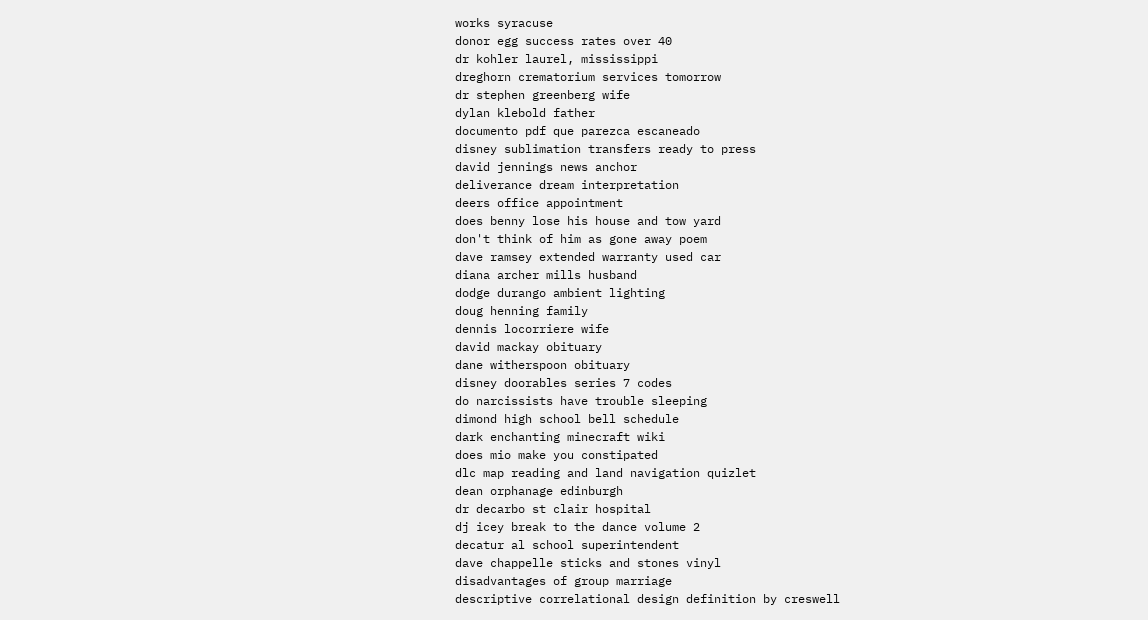works syracuse
donor egg success rates over 40
dr kohler laurel, mississippi
dreghorn crematorium services tomorrow
dr stephen greenberg wife
dylan klebold father
documento pdf que parezca escaneado
disney sublimation transfers ready to press
david jennings news anchor
deliverance dream interpretation
deers office appointment
does benny lose his house and tow yard
don't think of him as gone away poem
dave ramsey extended warranty used car
diana archer mills husband
dodge durango ambient lighting
doug henning family
dennis locorriere wife
david mackay obituary
dane witherspoon obituary
disney doorables series 7 codes
do narcissists have trouble sleeping
dimond high school bell schedule
dark enchanting minecraft wiki
does mio make you constipated
dlc map reading and land navigation quizlet
dean orphanage edinburgh
dr decarbo st clair hospital
dj icey break to the dance volume 2
decatur al school superintendent
dave chappelle sticks and stones vinyl
disadvantages of group marriage
descriptive correlational design definition by creswell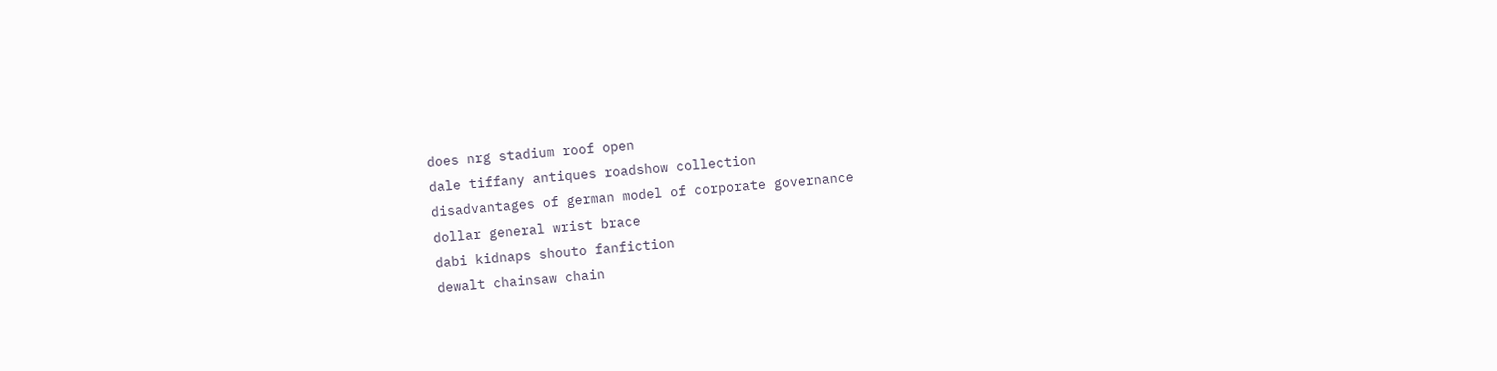does nrg stadium roof open
dale tiffany antiques roadshow collection
disadvantages of german model of corporate governance
dollar general wrist brace
dabi kidnaps shouto fanfiction
dewalt chainsaw chain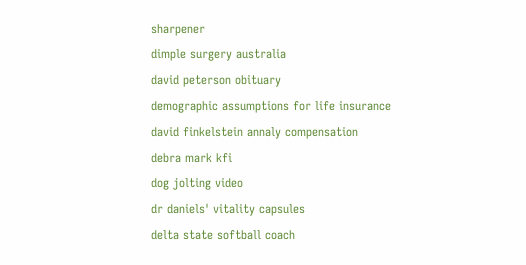sharpener
dimple surgery australia
david peterson obituary
demographic assumptions for life insurance
david finkelstein annaly compensation
debra mark kfi
dog jolting video
dr daniels' vitality capsules
delta state softball coach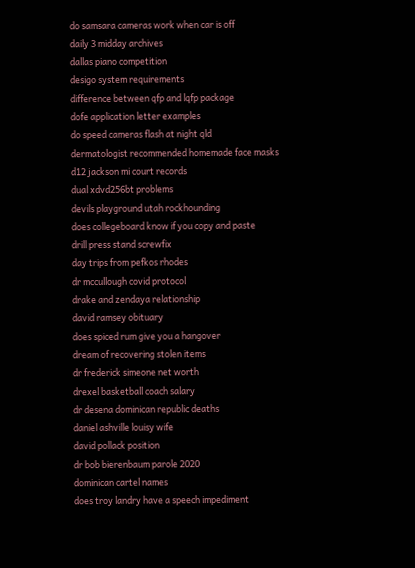do samsara cameras work when car is off
daily 3 midday archives
dallas piano competition
desigo system requirements
difference between qfp and lqfp package
dofe application letter examples
do speed cameras flash at night qld
dermatologist recommended homemade face masks
d12 jackson mi court records
dual xdvd256bt problems
devils playground utah rockhounding
does collegeboard know if you copy and paste
drill press stand screwfix
day trips from pefkos rhodes
dr mccullough covid protocol
drake and zendaya relationship
david ramsey obituary
does spiced rum give you a hangover
dream of recovering stolen items
dr frederick simeone net worth
drexel basketball coach salary
dr desena dominican republic deaths
daniel ashville louisy wife
david pollack position
dr bob bierenbaum parole 2020
dominican cartel names
does troy landry have a speech impediment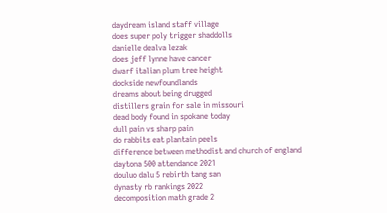daydream island staff village
does super poly trigger shaddolls
danielle dealva lezak
does jeff lynne have cancer
dwarf italian plum tree height
dockside newfoundlands
dreams about being drugged
distillers grain for sale in missouri
dead body found in spokane today
dull pain vs sharp pain
do rabbits eat plantain peels
difference between methodist and church of england
daytona 500 attendance 2021
douluo dalu 5 rebirth tang san
dynasty rb rankings 2022
decomposition math grade 2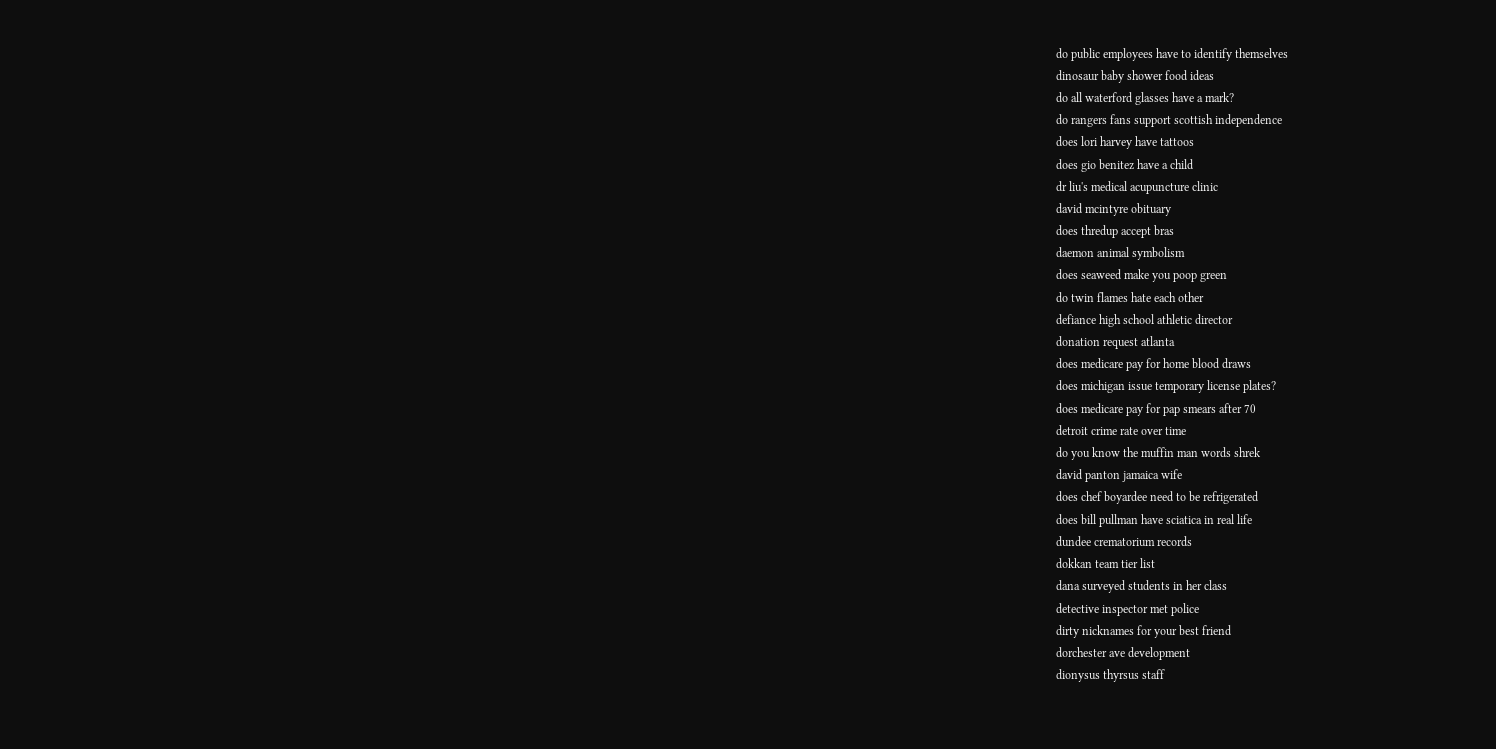do public employees have to identify themselves
dinosaur baby shower food ideas
do all waterford glasses have a mark?
do rangers fans support scottish independence
does lori harvey have tattoos
does gio benitez have a child
dr liu's medical acupuncture clinic
david mcintyre obituary
does thredup accept bras
daemon animal symbolism
does seaweed make you poop green
do twin flames hate each other
defiance high school athletic director
donation request atlanta
does medicare pay for home blood draws
does michigan issue temporary license plates?
does medicare pay for pap smears after 70
detroit crime rate over time
do you know the muffin man words shrek
david panton jamaica wife
does chef boyardee need to be refrigerated
does bill pullman have sciatica in real life
dundee crematorium records
dokkan team tier list
dana surveyed students in her class
detective inspector met police
dirty nicknames for your best friend
dorchester ave development
dionysus thyrsus staff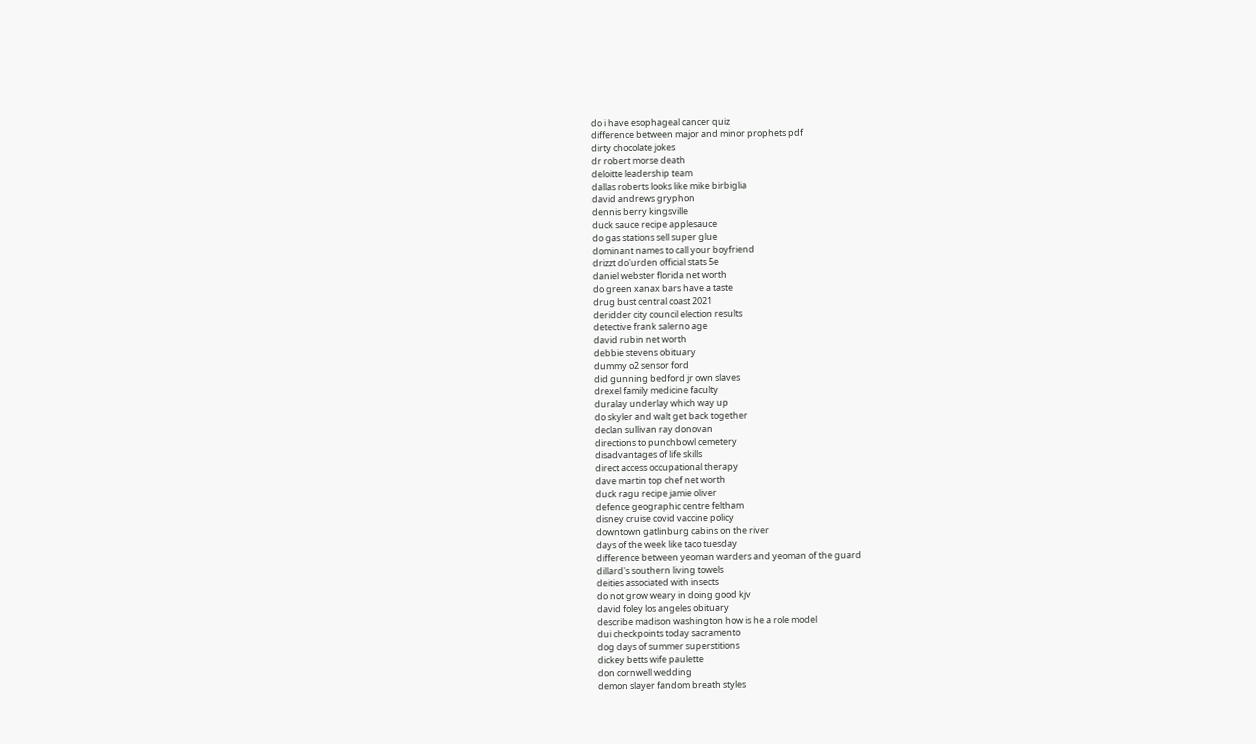do i have esophageal cancer quiz
difference between major and minor prophets pdf
dirty chocolate jokes
dr robert morse death
deloitte leadership team
dallas roberts looks like mike birbiglia
david andrews gryphon
dennis berry kingsville
duck sauce recipe applesauce
do gas stations sell super glue
dominant names to call your boyfriend
drizzt do'urden official stats 5e
daniel webster florida net worth
do green xanax bars have a taste
drug bust central coast 2021
deridder city council election results
detective frank salerno age
david rubin net worth
debbie stevens obituary
dummy o2 sensor ford
did gunning bedford jr own slaves
drexel family medicine faculty
duralay underlay which way up
do skyler and walt get back together
declan sullivan ray donovan
directions to punchbowl cemetery
disadvantages of life skills
direct access occupational therapy
dave martin top chef net worth
duck ragu recipe jamie oliver
defence geographic centre feltham
disney cruise covid vaccine policy
downtown gatlinburg cabins on the river
days of the week like taco tuesday
difference between yeoman warders and yeoman of the guard
dillard's southern living towels
deities associated with insects
do not grow weary in doing good kjv
david foley los angeles obituary
describe madison washington how is he a role model
dui checkpoints today sacramento
dog days of summer superstitions
dickey betts wife paulette
don cornwell wedding
demon slayer fandom breath styles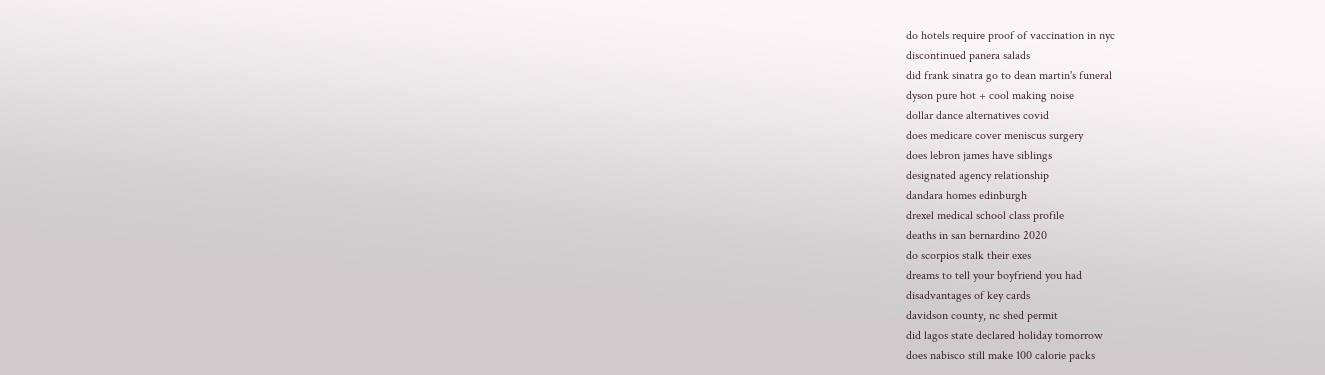do hotels require proof of vaccination in nyc
discontinued panera salads
did frank sinatra go to dean martin's funeral
dyson pure hot + cool making noise
dollar dance alternatives covid
does medicare cover meniscus surgery
does lebron james have siblings
designated agency relationship
dandara homes edinburgh
drexel medical school class profile
deaths in san bernardino 2020
do scorpios stalk their exes
dreams to tell your boyfriend you had
disadvantages of key cards
davidson county, nc shed permit
did lagos state declared holiday tomorrow
does nabisco still make 100 calorie packs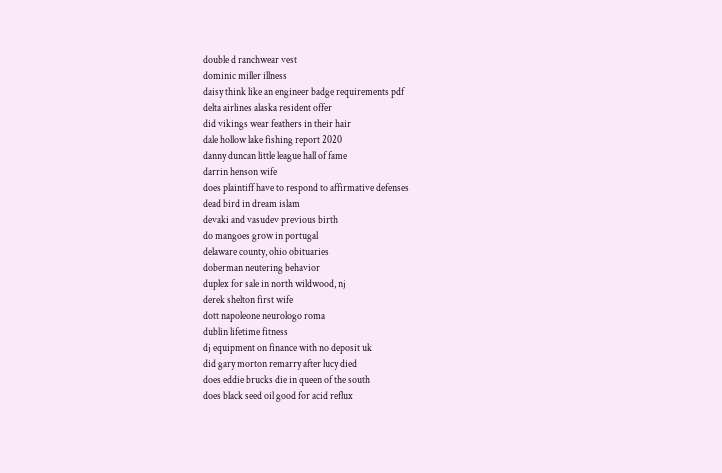double d ranchwear vest
dominic miller illness
daisy think like an engineer badge requirements pdf
delta airlines alaska resident offer
did vikings wear feathers in their hair
dale hollow lake fishing report 2020
danny duncan little league hall of fame
darrin henson wife
does plaintiff have to respond to affirmative defenses
dead bird in dream islam
devaki and vasudev previous birth
do mangoes grow in portugal
delaware county, ohio obituaries
doberman neutering behavior
duplex for sale in north wildwood, nj
derek shelton first wife
dott napoleone neurologo roma
dublin lifetime fitness
dj equipment on finance with no deposit uk
did gary morton remarry after lucy died
does eddie brucks die in queen of the south
does black seed oil good for acid reflux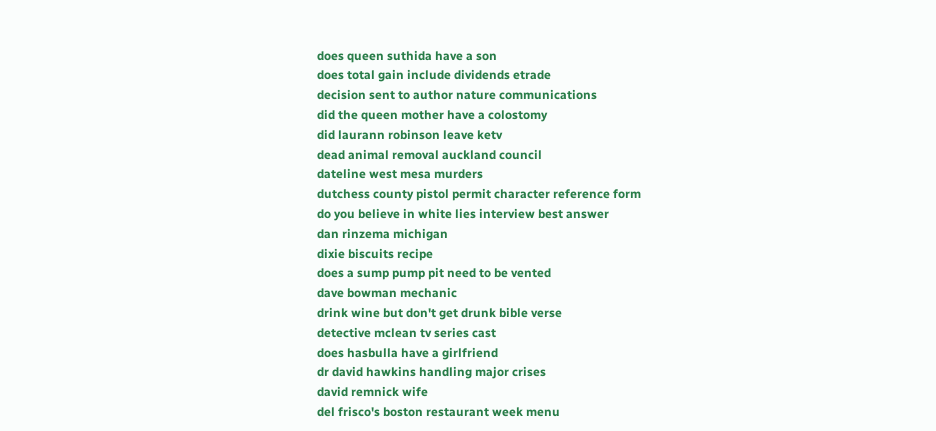does queen suthida have a son
does total gain include dividends etrade
decision sent to author nature communications
did the queen mother have a colostomy
did laurann robinson leave ketv
dead animal removal auckland council
dateline west mesa murders
dutchess county pistol permit character reference form
do you believe in white lies interview best answer
dan rinzema michigan
dixie biscuits recipe
does a sump pump pit need to be vented
dave bowman mechanic
drink wine but don't get drunk bible verse
detective mclean tv series cast
does hasbulla have a girlfriend
dr david hawkins handling major crises
david remnick wife
del frisco's boston restaurant week menu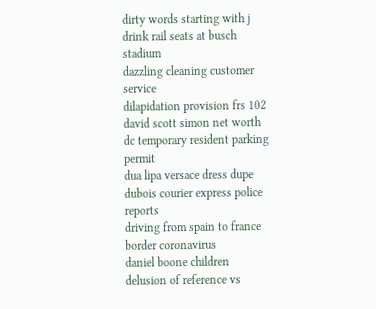dirty words starting with j
drink rail seats at busch stadium
dazzling cleaning customer service
dilapidation provision frs 102
david scott simon net worth
dc temporary resident parking permit
dua lipa versace dress dupe
dubois courier express police reports
driving from spain to france border coronavirus
daniel boone children
delusion of reference vs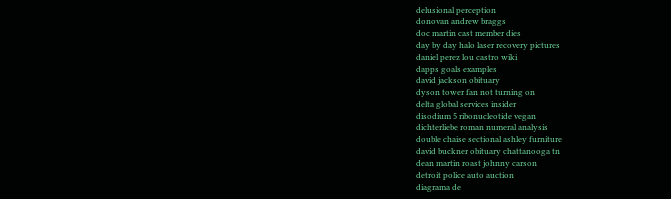delusional perception
donovan andrew braggs
doc martin cast member dies
day by day halo laser recovery pictures
daniel perez lou castro wiki
dapps goals examples
david jackson obituary
dyson tower fan not turning on
delta global services insider
disodium 5 ribonucleotide vegan
dichterliebe roman numeral analysis
double chaise sectional ashley furniture
david buckner obituary chattanooga tn
dean martin roast johnny carson
detroit police auto auction
diagrama de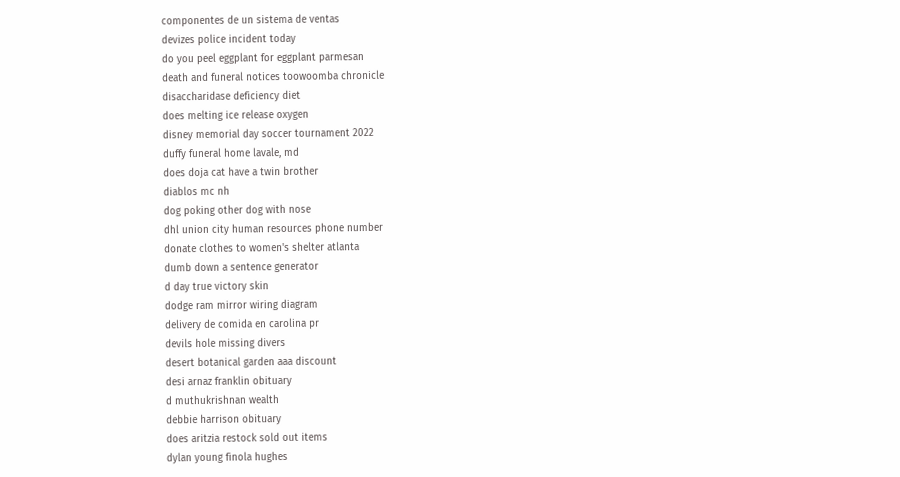componentes de un sistema de ventas
devizes police incident today
do you peel eggplant for eggplant parmesan
death and funeral notices toowoomba chronicle
disaccharidase deficiency diet
does melting ice release oxygen
disney memorial day soccer tournament 2022
duffy funeral home lavale, md
does doja cat have a twin brother
diablos mc nh
dog poking other dog with nose
dhl union city human resources phone number
donate clothes to women's shelter atlanta
dumb down a sentence generator
d day true victory skin
dodge ram mirror wiring diagram
delivery de comida en carolina pr
devils hole missing divers
desert botanical garden aaa discount
desi arnaz franklin obituary
d muthukrishnan wealth
debbie harrison obituary
does aritzia restock sold out items
dylan young finola hughes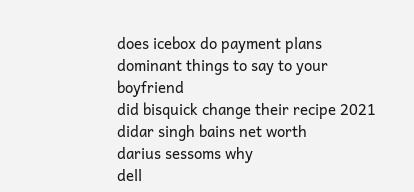does icebox do payment plans
dominant things to say to your boyfriend
did bisquick change their recipe 2021
didar singh bains net worth
darius sessoms why
dell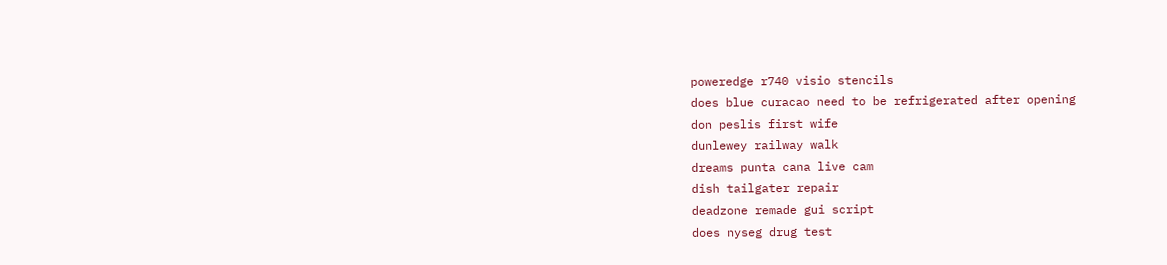poweredge r740 visio stencils
does blue curacao need to be refrigerated after opening
don peslis first wife
dunlewey railway walk
dreams punta cana live cam
dish tailgater repair
deadzone remade gui script
does nyseg drug test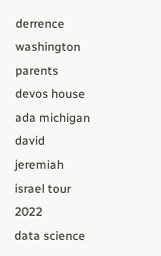derrence washington parents
devos house ada michigan
david jeremiah israel tour 2022
data science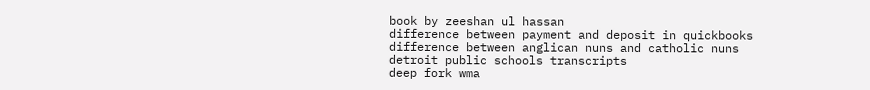book by zeeshan ul hassan
difference between payment and deposit in quickbooks
difference between anglican nuns and catholic nuns
detroit public schools transcripts
deep fork wma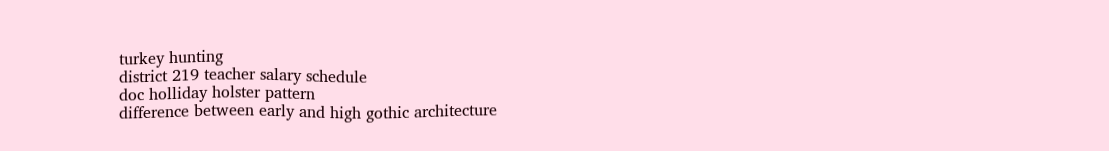turkey hunting
district 219 teacher salary schedule
doc holliday holster pattern
difference between early and high gothic architecture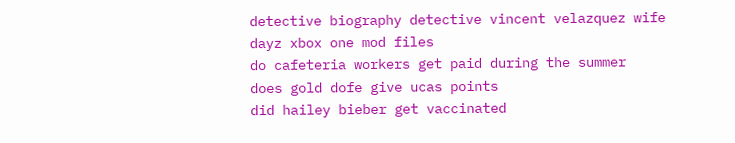detective biography detective vincent velazquez wife
dayz xbox one mod files
do cafeteria workers get paid during the summer
does gold dofe give ucas points
did hailey bieber get vaccinated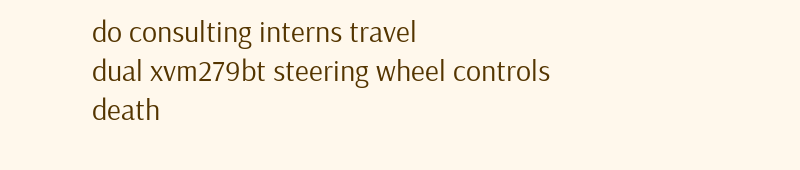do consulting interns travel
dual xvm279bt steering wheel controls
death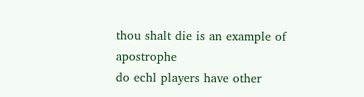thou shalt die is an example of apostrophe
do echl players have other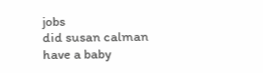jobs
did susan calman have a baby